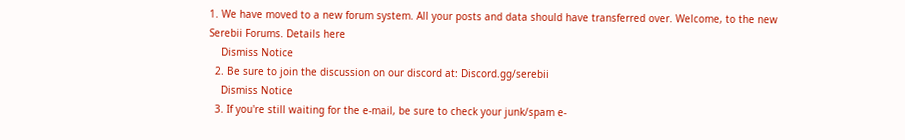1. We have moved to a new forum system. All your posts and data should have transferred over. Welcome, to the new Serebii Forums. Details here
    Dismiss Notice
  2. Be sure to join the discussion on our discord at: Discord.gg/serebii
    Dismiss Notice
  3. If you're still waiting for the e-mail, be sure to check your junk/spam e-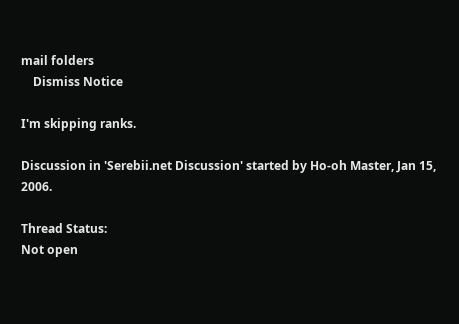mail folders
    Dismiss Notice

I'm skipping ranks.

Discussion in 'Serebii.net Discussion' started by Ho-oh Master, Jan 15, 2006.

Thread Status:
Not open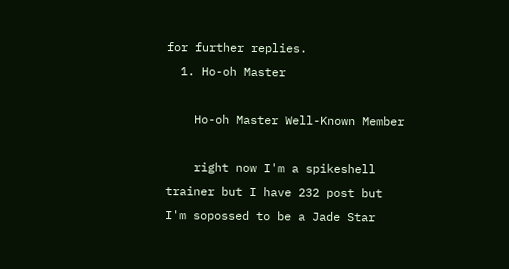for further replies.
  1. Ho-oh Master

    Ho-oh Master Well-Known Member

    right now I'm a spikeshell trainer but I have 232 post but I'm sopossed to be a Jade Star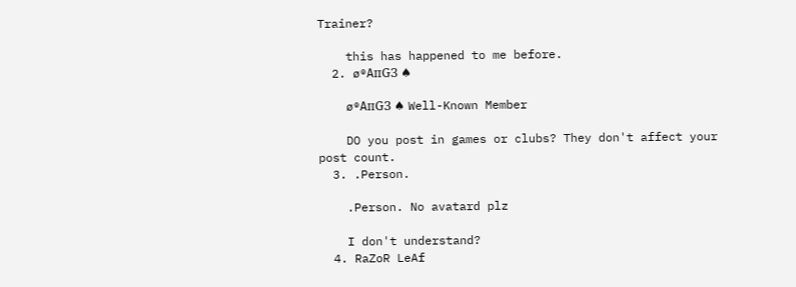Trainer?

    this has happened to me before.
  2. ø®ΑпGЗ ♠

    ø®ΑпGЗ ♠ Well-Known Member

    DO you post in games or clubs? They don't affect your post count.
  3. .Person.

    .Person. No avatard plz

    I don't understand?
  4. RaZoR LeAf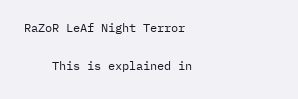RaZoR LeAf Night Terror

    This is explained in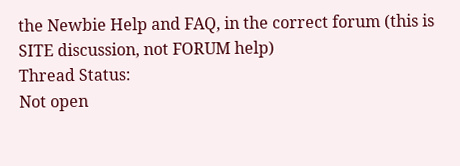the Newbie Help and FAQ, in the correct forum (this is SITE discussion, not FORUM help)
Thread Status:
Not open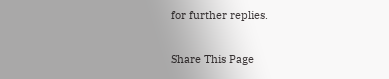for further replies.

Share This Page